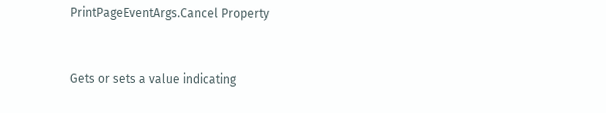PrintPageEventArgs.Cancel Property


Gets or sets a value indicating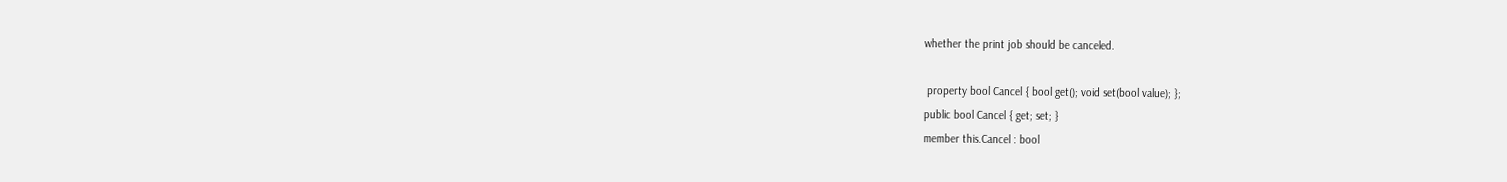whether the print job should be canceled.

 property bool Cancel { bool get(); void set(bool value); };
public bool Cancel { get; set; }
member this.Cancel : bool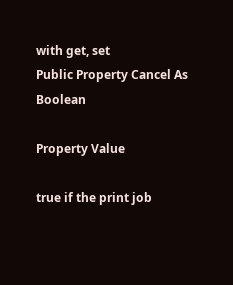with get, set
Public Property Cancel As Boolean

Property Value

true if the print job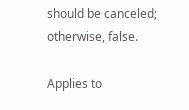should be canceled; otherwise, false.

Applies to